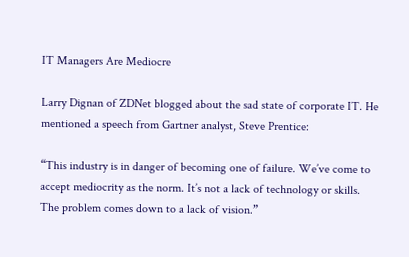IT Managers Are Mediocre

Larry Dignan of ZDNet blogged about the sad state of corporate IT. He mentioned a speech from Gartner analyst, Steve Prentice:

“This industry is in danger of becoming one of failure. We’ve come to accept mediocrity as the norm. It’s not a lack of technology or skills. The problem comes down to a lack of vision.”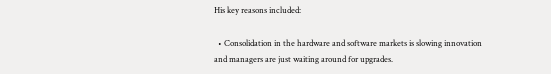His key reasons included:

  • Consolidation in the hardware and software markets is slowing innovation and managers are just waiting around for upgrades.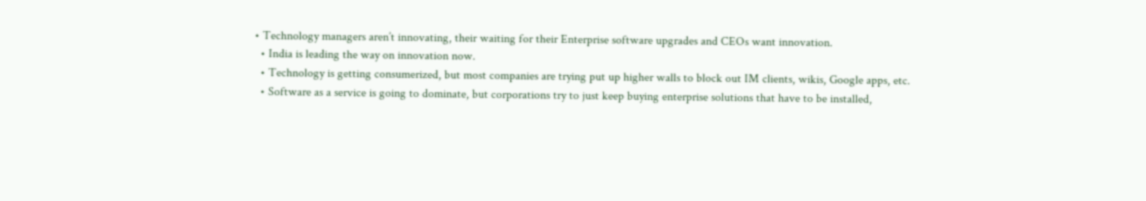• Technology managers aren’t innovating, their waiting for their Enterprise software upgrades and CEOs want innovation.
  • India is leading the way on innovation now.
  • Technology is getting consumerized, but most companies are trying put up higher walls to block out IM clients, wikis, Google apps, etc.
  • Software as a service is going to dominate, but corporations try to just keep buying enterprise solutions that have to be installed,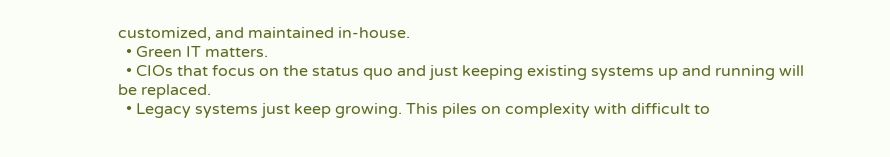customized, and maintained in-house.
  • Green IT matters.
  • CIOs that focus on the status quo and just keeping existing systems up and running will be replaced.
  • Legacy systems just keep growing. This piles on complexity with difficult to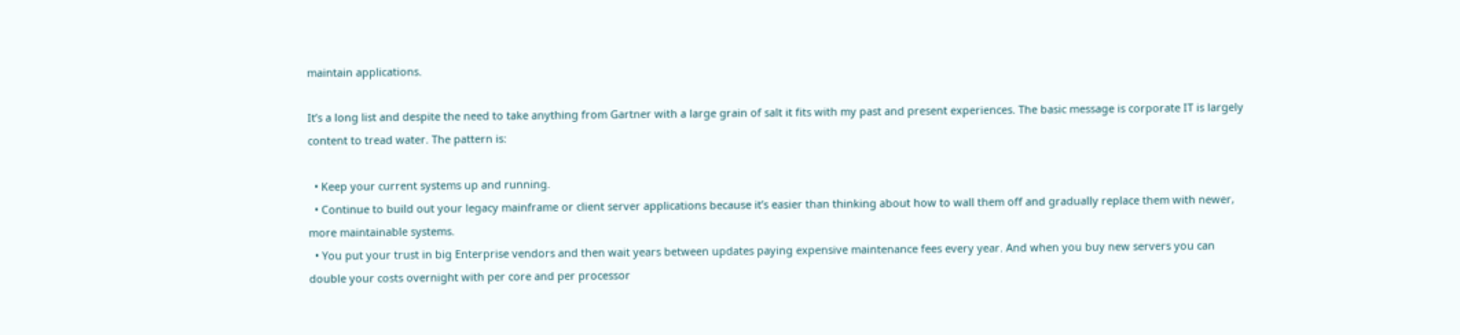maintain applications.

It’s a long list and despite the need to take anything from Gartner with a large grain of salt it fits with my past and present experiences. The basic message is corporate IT is largely content to tread water. The pattern is:

  • Keep your current systems up and running.
  • Continue to build out your legacy mainframe or client server applications because it’s easier than thinking about how to wall them off and gradually replace them with newer, more maintainable systems.
  • You put your trust in big Enterprise vendors and then wait years between updates paying expensive maintenance fees every year. And when you buy new servers you can double your costs overnight with per core and per processor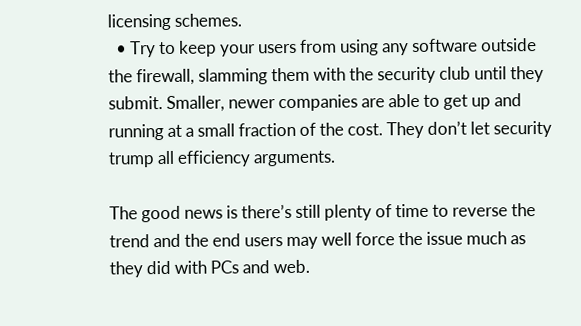licensing schemes.
  • Try to keep your users from using any software outside the firewall, slamming them with the security club until they submit. Smaller, newer companies are able to get up and running at a small fraction of the cost. They don’t let security trump all efficiency arguments.

The good news is there’s still plenty of time to reverse the trend and the end users may well force the issue much as they did with PCs and web.